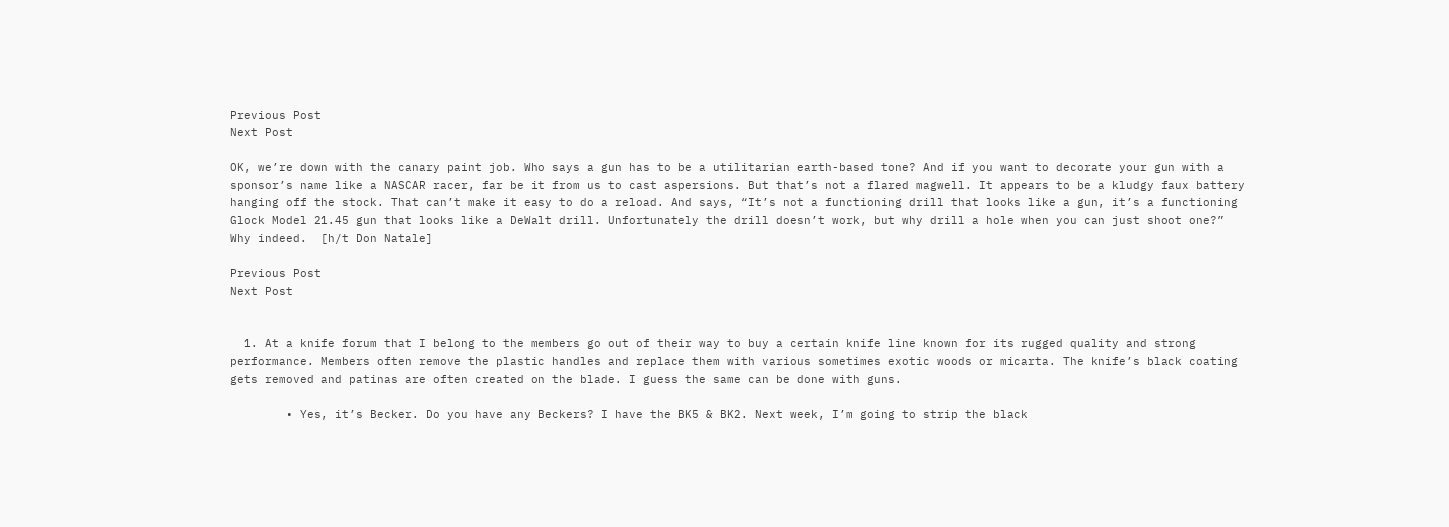Previous Post
Next Post

OK, we’re down with the canary paint job. Who says a gun has to be a utilitarian earth-based tone? And if you want to decorate your gun with a sponsor’s name like a NASCAR racer, far be it from us to cast aspersions. But that’s not a flared magwell. It appears to be a kludgy faux battery hanging off the stock. That can’t make it easy to do a reload. And says, “It’s not a functioning drill that looks like a gun, it’s a functioning Glock Model 21.45 gun that looks like a DeWalt drill. Unfortunately the drill doesn’t work, but why drill a hole when you can just shoot one?” Why indeed.  [h/t Don Natale]

Previous Post
Next Post


  1. At a knife forum that I belong to the members go out of their way to buy a certain knife line known for its rugged quality and strong performance. Members often remove the plastic handles and replace them with various sometimes exotic woods or micarta. The knife’s black coating gets removed and patinas are often created on the blade. I guess the same can be done with guns.

        • Yes, it’s Becker. Do you have any Beckers? I have the BK5 & BK2. Next week, I’m going to strip the black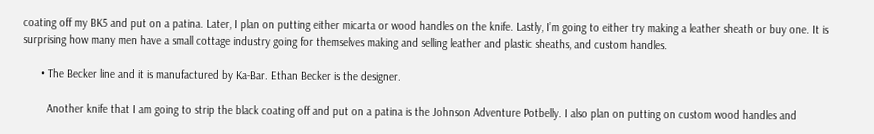coating off my BK5 and put on a patina. Later, I plan on putting either micarta or wood handles on the knife. Lastly, I’m going to either try making a leather sheath or buy one. It is surprising how many men have a small cottage industry going for themselves making and selling leather and plastic sheaths, and custom handles.

      • The Becker line and it is manufactured by Ka-Bar. Ethan Becker is the designer.

        Another knife that I am going to strip the black coating off and put on a patina is the Johnson Adventure Potbelly. I also plan on putting on custom wood handles and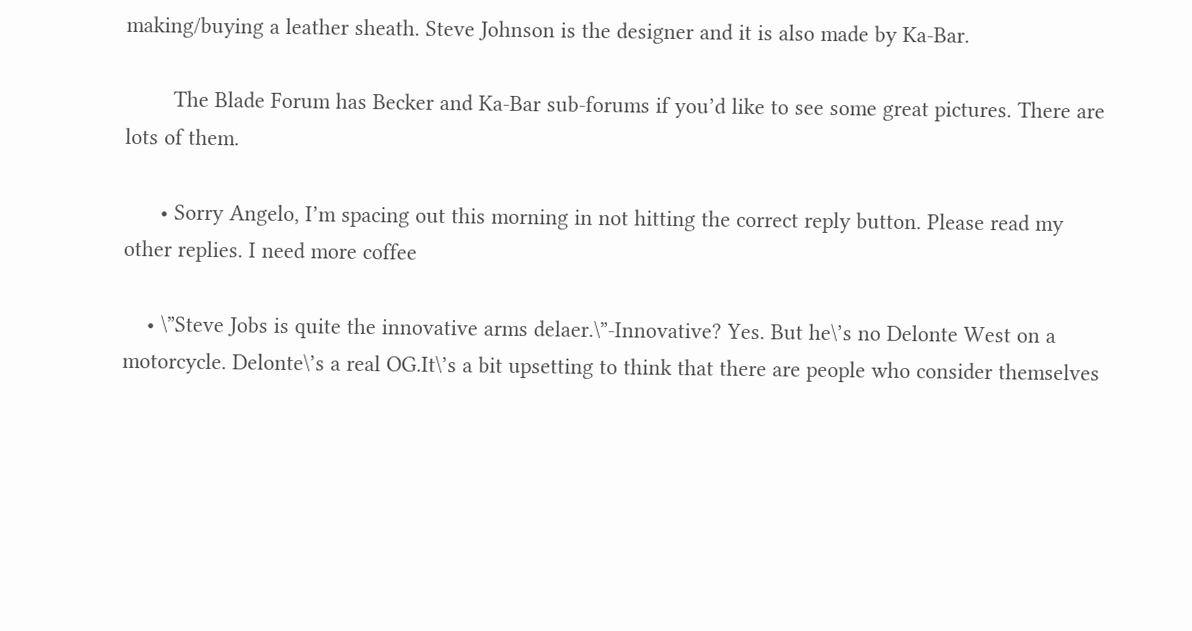making/buying a leather sheath. Steve Johnson is the designer and it is also made by Ka-Bar.

        The Blade Forum has Becker and Ka-Bar sub-forums if you’d like to see some great pictures. There are lots of them.

      • Sorry Angelo, I’m spacing out this morning in not hitting the correct reply button. Please read my other replies. I need more coffee

    • \”Steve Jobs is quite the innovative arms delaer.\”-Innovative? Yes. But he\’s no Delonte West on a motorcycle. Delonte\’s a real OG.It\’s a bit upsetting to think that there are people who consider themselves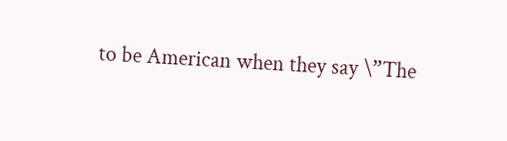to be American when they say \”The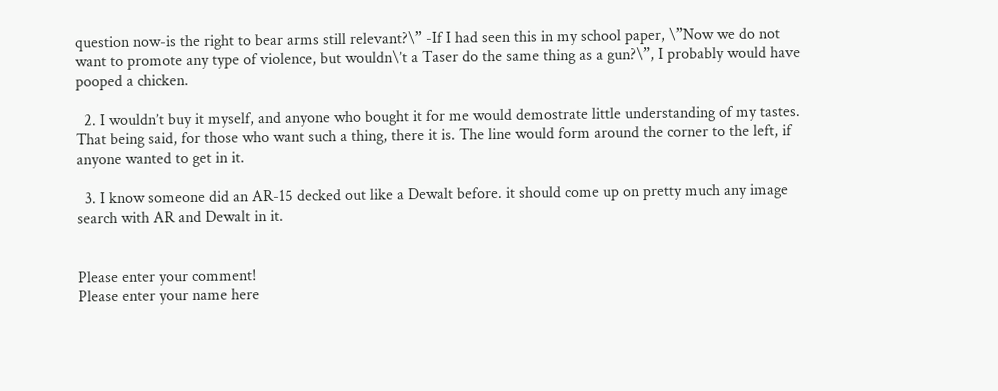question now-is the right to bear arms still relevant?\” -If I had seen this in my school paper, \”Now we do not want to promote any type of violence, but wouldn\’t a Taser do the same thing as a gun?\”, I probably would have pooped a chicken.

  2. I wouldn’t buy it myself, and anyone who bought it for me would demostrate little understanding of my tastes. That being said, for those who want such a thing, there it is. The line would form around the corner to the left, if anyone wanted to get in it.

  3. I know someone did an AR-15 decked out like a Dewalt before. it should come up on pretty much any image search with AR and Dewalt in it.


Please enter your comment!
Please enter your name here